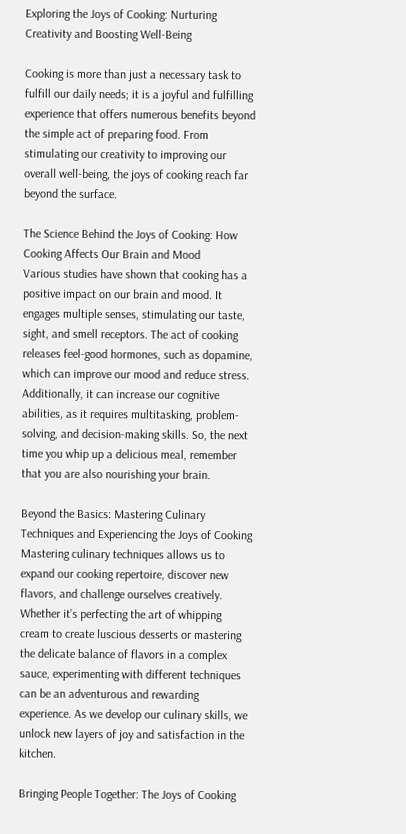Exploring the Joys of Cooking: Nurturing Creativity and Boosting Well-Being

Cooking is more than just a necessary task to fulfill our daily needs; it is a joyful and fulfilling experience that offers numerous benefits beyond the simple act of preparing food. From stimulating our creativity to improving our overall well-being, the joys of cooking reach far beyond the surface.

The Science Behind the Joys of Cooking: How Cooking Affects Our Brain and Mood
Various studies have shown that cooking has a positive impact on our brain and mood. It engages multiple senses, stimulating our taste, sight, and smell receptors. The act of cooking releases feel-good hormones, such as dopamine, which can improve our mood and reduce stress. Additionally, it can increase our cognitive abilities, as it requires multitasking, problem-solving, and decision-making skills. So, the next time you whip up a delicious meal, remember that you are also nourishing your brain.

Beyond the Basics: Mastering Culinary Techniques and Experiencing the Joys of Cooking
Mastering culinary techniques allows us to expand our cooking repertoire, discover new flavors, and challenge ourselves creatively. Whether it’s perfecting the art of whipping cream to create luscious desserts or mastering the delicate balance of flavors in a complex sauce, experimenting with different techniques can be an adventurous and rewarding experience. As we develop our culinary skills, we unlock new layers of joy and satisfaction in the kitchen.

Bringing People Together: The Joys of Cooking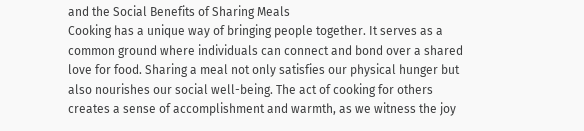and the Social Benefits of Sharing Meals
Cooking has a unique way of bringing people together. It serves as a common ground where individuals can connect and bond over a shared love for food. Sharing a meal not only satisfies our physical hunger but also nourishes our social well-being. The act of cooking for others creates a sense of accomplishment and warmth, as we witness the joy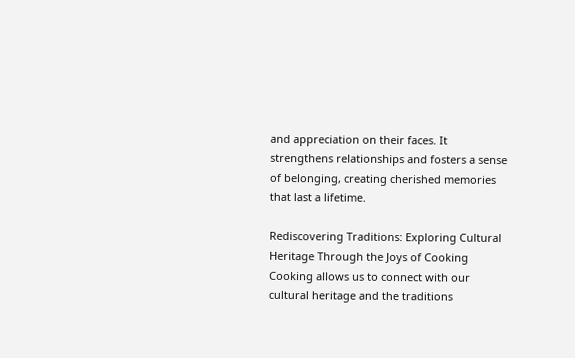and appreciation on their faces. It strengthens relationships and fosters a sense of belonging, creating cherished memories that last a lifetime.

Rediscovering Traditions: Exploring Cultural Heritage Through the Joys of Cooking
Cooking allows us to connect with our cultural heritage and the traditions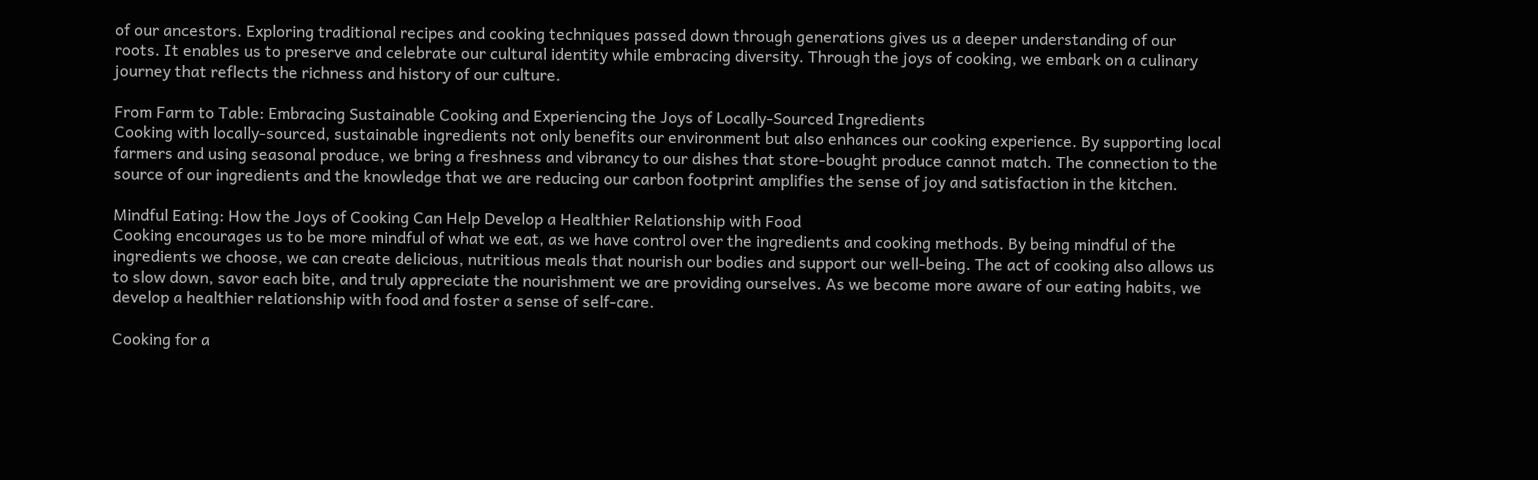of our ancestors. Exploring traditional recipes and cooking techniques passed down through generations gives us a deeper understanding of our roots. It enables us to preserve and celebrate our cultural identity while embracing diversity. Through the joys of cooking, we embark on a culinary journey that reflects the richness and history of our culture.

From Farm to Table: Embracing Sustainable Cooking and Experiencing the Joys of Locally-Sourced Ingredients
Cooking with locally-sourced, sustainable ingredients not only benefits our environment but also enhances our cooking experience. By supporting local farmers and using seasonal produce, we bring a freshness and vibrancy to our dishes that store-bought produce cannot match. The connection to the source of our ingredients and the knowledge that we are reducing our carbon footprint amplifies the sense of joy and satisfaction in the kitchen.

Mindful Eating: How the Joys of Cooking Can Help Develop a Healthier Relationship with Food
Cooking encourages us to be more mindful of what we eat, as we have control over the ingredients and cooking methods. By being mindful of the ingredients we choose, we can create delicious, nutritious meals that nourish our bodies and support our well-being. The act of cooking also allows us to slow down, savor each bite, and truly appreciate the nourishment we are providing ourselves. As we become more aware of our eating habits, we develop a healthier relationship with food and foster a sense of self-care.

Cooking for a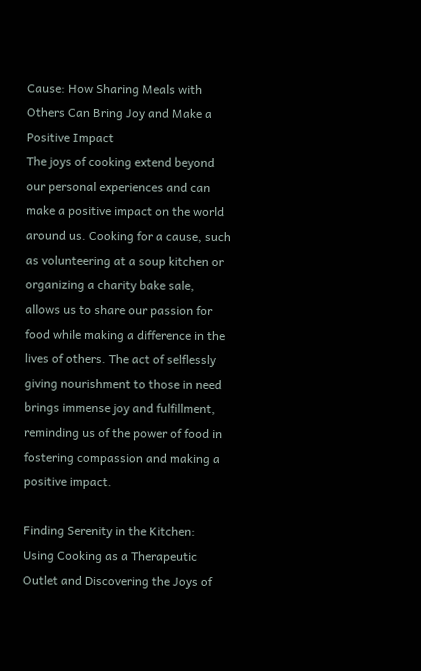Cause: How Sharing Meals with Others Can Bring Joy and Make a Positive Impact
The joys of cooking extend beyond our personal experiences and can make a positive impact on the world around us. Cooking for a cause, such as volunteering at a soup kitchen or organizing a charity bake sale, allows us to share our passion for food while making a difference in the lives of others. The act of selflessly giving nourishment to those in need brings immense joy and fulfillment, reminding us of the power of food in fostering compassion and making a positive impact.

Finding Serenity in the Kitchen: Using Cooking as a Therapeutic Outlet and Discovering the Joys of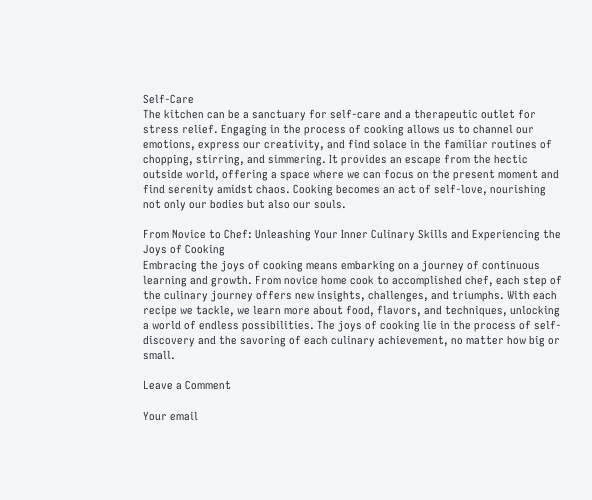Self-Care
The kitchen can be a sanctuary for self-care and a therapeutic outlet for stress relief. Engaging in the process of cooking allows us to channel our emotions, express our creativity, and find solace in the familiar routines of chopping, stirring, and simmering. It provides an escape from the hectic outside world, offering a space where we can focus on the present moment and find serenity amidst chaos. Cooking becomes an act of self-love, nourishing not only our bodies but also our souls.

From Novice to Chef: Unleashing Your Inner Culinary Skills and Experiencing the Joys of Cooking
Embracing the joys of cooking means embarking on a journey of continuous learning and growth. From novice home cook to accomplished chef, each step of the culinary journey offers new insights, challenges, and triumphs. With each recipe we tackle, we learn more about food, flavors, and techniques, unlocking a world of endless possibilities. The joys of cooking lie in the process of self-discovery and the savoring of each culinary achievement, no matter how big or small.

Leave a Comment

Your email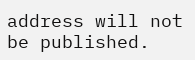address will not be published.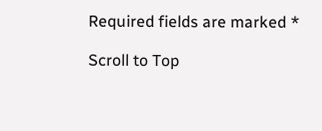Required fields are marked *

Scroll to Top